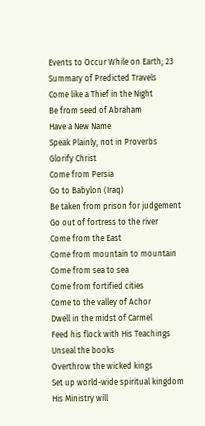Events to Occur While on Earth; 23
Summary of Predicted Travels
Come like a Thief in the Night
Be from seed of Abraham
Have a New Name
Speak Plainly, not in Proverbs
Glorify Christ
Come from Persia
Go to Babylon (Iraq)
Be taken from prison for judgement
Go out of fortress to the river
Come from the East
Come from mountain to mountain
Come from sea to sea
Come from fortified cities
Come to the valley of Achor
Dwell in the midst of Carmel
Feed his flock with His Teachings
Unseal the books
Overthrow the wicked kings
Set up world-wide spiritual kingdom
His Ministry will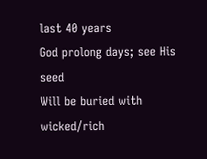last 40 years
God prolong days; see His seed
Will be buried with wicked/rich